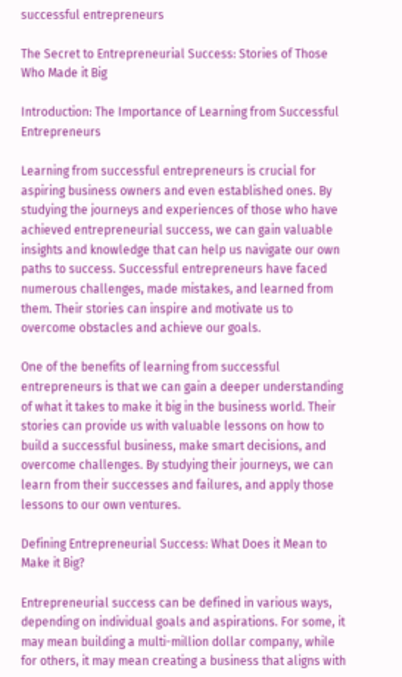successful entrepreneurs

The Secret to Entrepreneurial Success: Stories of Those Who Made it Big

Introduction: The Importance of Learning from Successful Entrepreneurs

Learning from successful entrepreneurs is crucial for aspiring business owners and even established ones. By studying the journeys and experiences of those who have achieved entrepreneurial success, we can gain valuable insights and knowledge that can help us navigate our own paths to success. Successful entrepreneurs have faced numerous challenges, made mistakes, and learned from them. Their stories can inspire and motivate us to overcome obstacles and achieve our goals.

One of the benefits of learning from successful entrepreneurs is that we can gain a deeper understanding of what it takes to make it big in the business world. Their stories can provide us with valuable lessons on how to build a successful business, make smart decisions, and overcome challenges. By studying their journeys, we can learn from their successes and failures, and apply those lessons to our own ventures.

Defining Entrepreneurial Success: What Does it Mean to Make it Big?

Entrepreneurial success can be defined in various ways, depending on individual goals and aspirations. For some, it may mean building a multi-million dollar company, while for others, it may mean creating a business that aligns with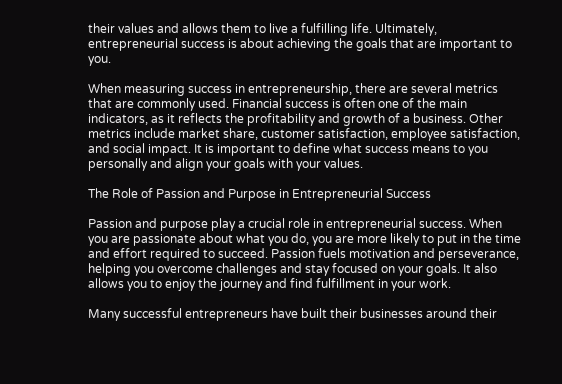their values and allows them to live a fulfilling life. Ultimately, entrepreneurial success is about achieving the goals that are important to you.

When measuring success in entrepreneurship, there are several metrics that are commonly used. Financial success is often one of the main indicators, as it reflects the profitability and growth of a business. Other metrics include market share, customer satisfaction, employee satisfaction, and social impact. It is important to define what success means to you personally and align your goals with your values.

The Role of Passion and Purpose in Entrepreneurial Success

Passion and purpose play a crucial role in entrepreneurial success. When you are passionate about what you do, you are more likely to put in the time and effort required to succeed. Passion fuels motivation and perseverance, helping you overcome challenges and stay focused on your goals. It also allows you to enjoy the journey and find fulfillment in your work.

Many successful entrepreneurs have built their businesses around their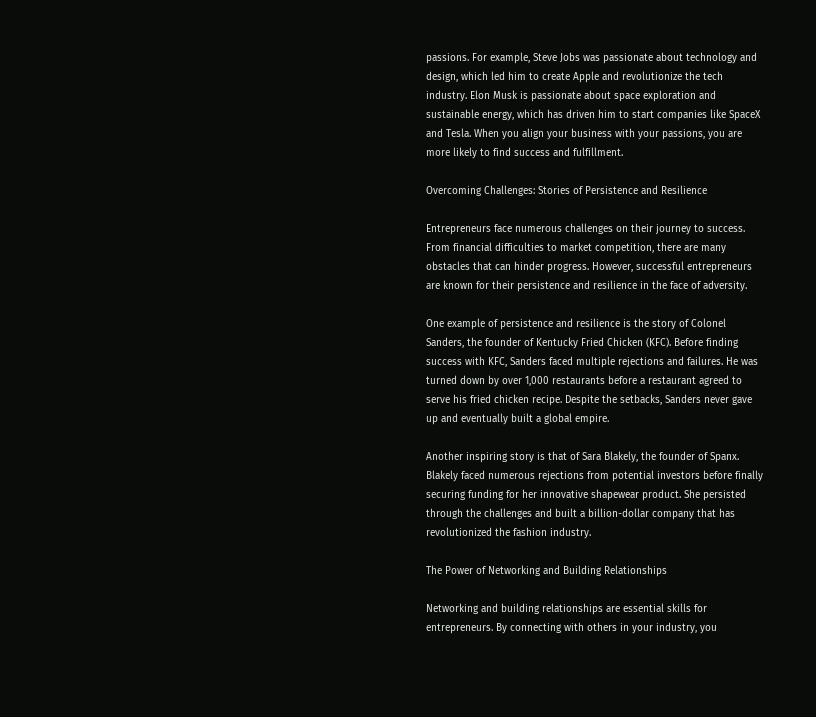passions. For example, Steve Jobs was passionate about technology and design, which led him to create Apple and revolutionize the tech industry. Elon Musk is passionate about space exploration and sustainable energy, which has driven him to start companies like SpaceX and Tesla. When you align your business with your passions, you are more likely to find success and fulfillment.

Overcoming Challenges: Stories of Persistence and Resilience

Entrepreneurs face numerous challenges on their journey to success. From financial difficulties to market competition, there are many obstacles that can hinder progress. However, successful entrepreneurs are known for their persistence and resilience in the face of adversity.

One example of persistence and resilience is the story of Colonel Sanders, the founder of Kentucky Fried Chicken (KFC). Before finding success with KFC, Sanders faced multiple rejections and failures. He was turned down by over 1,000 restaurants before a restaurant agreed to serve his fried chicken recipe. Despite the setbacks, Sanders never gave up and eventually built a global empire.

Another inspiring story is that of Sara Blakely, the founder of Spanx. Blakely faced numerous rejections from potential investors before finally securing funding for her innovative shapewear product. She persisted through the challenges and built a billion-dollar company that has revolutionized the fashion industry.

The Power of Networking and Building Relationships

Networking and building relationships are essential skills for entrepreneurs. By connecting with others in your industry, you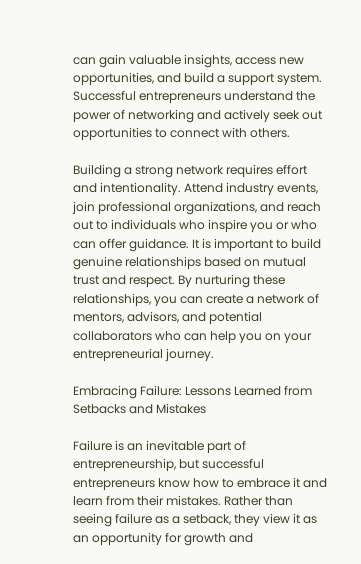can gain valuable insights, access new opportunities, and build a support system. Successful entrepreneurs understand the power of networking and actively seek out opportunities to connect with others.

Building a strong network requires effort and intentionality. Attend industry events, join professional organizations, and reach out to individuals who inspire you or who can offer guidance. It is important to build genuine relationships based on mutual trust and respect. By nurturing these relationships, you can create a network of mentors, advisors, and potential collaborators who can help you on your entrepreneurial journey.

Embracing Failure: Lessons Learned from Setbacks and Mistakes

Failure is an inevitable part of entrepreneurship, but successful entrepreneurs know how to embrace it and learn from their mistakes. Rather than seeing failure as a setback, they view it as an opportunity for growth and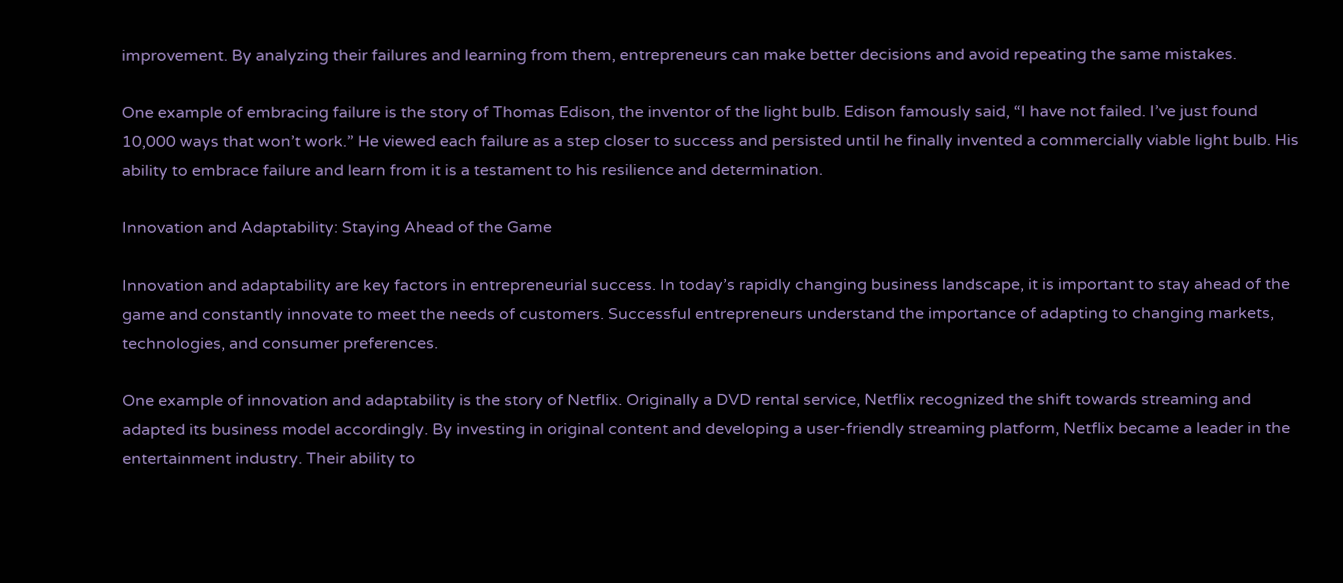improvement. By analyzing their failures and learning from them, entrepreneurs can make better decisions and avoid repeating the same mistakes.

One example of embracing failure is the story of Thomas Edison, the inventor of the light bulb. Edison famously said, “I have not failed. I’ve just found 10,000 ways that won’t work.” He viewed each failure as a step closer to success and persisted until he finally invented a commercially viable light bulb. His ability to embrace failure and learn from it is a testament to his resilience and determination.

Innovation and Adaptability: Staying Ahead of the Game

Innovation and adaptability are key factors in entrepreneurial success. In today’s rapidly changing business landscape, it is important to stay ahead of the game and constantly innovate to meet the needs of customers. Successful entrepreneurs understand the importance of adapting to changing markets, technologies, and consumer preferences.

One example of innovation and adaptability is the story of Netflix. Originally a DVD rental service, Netflix recognized the shift towards streaming and adapted its business model accordingly. By investing in original content and developing a user-friendly streaming platform, Netflix became a leader in the entertainment industry. Their ability to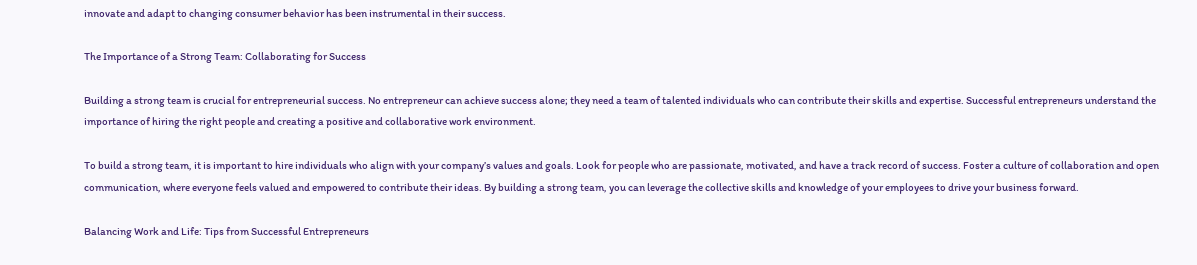innovate and adapt to changing consumer behavior has been instrumental in their success.

The Importance of a Strong Team: Collaborating for Success

Building a strong team is crucial for entrepreneurial success. No entrepreneur can achieve success alone; they need a team of talented individuals who can contribute their skills and expertise. Successful entrepreneurs understand the importance of hiring the right people and creating a positive and collaborative work environment.

To build a strong team, it is important to hire individuals who align with your company’s values and goals. Look for people who are passionate, motivated, and have a track record of success. Foster a culture of collaboration and open communication, where everyone feels valued and empowered to contribute their ideas. By building a strong team, you can leverage the collective skills and knowledge of your employees to drive your business forward.

Balancing Work and Life: Tips from Successful Entrepreneurs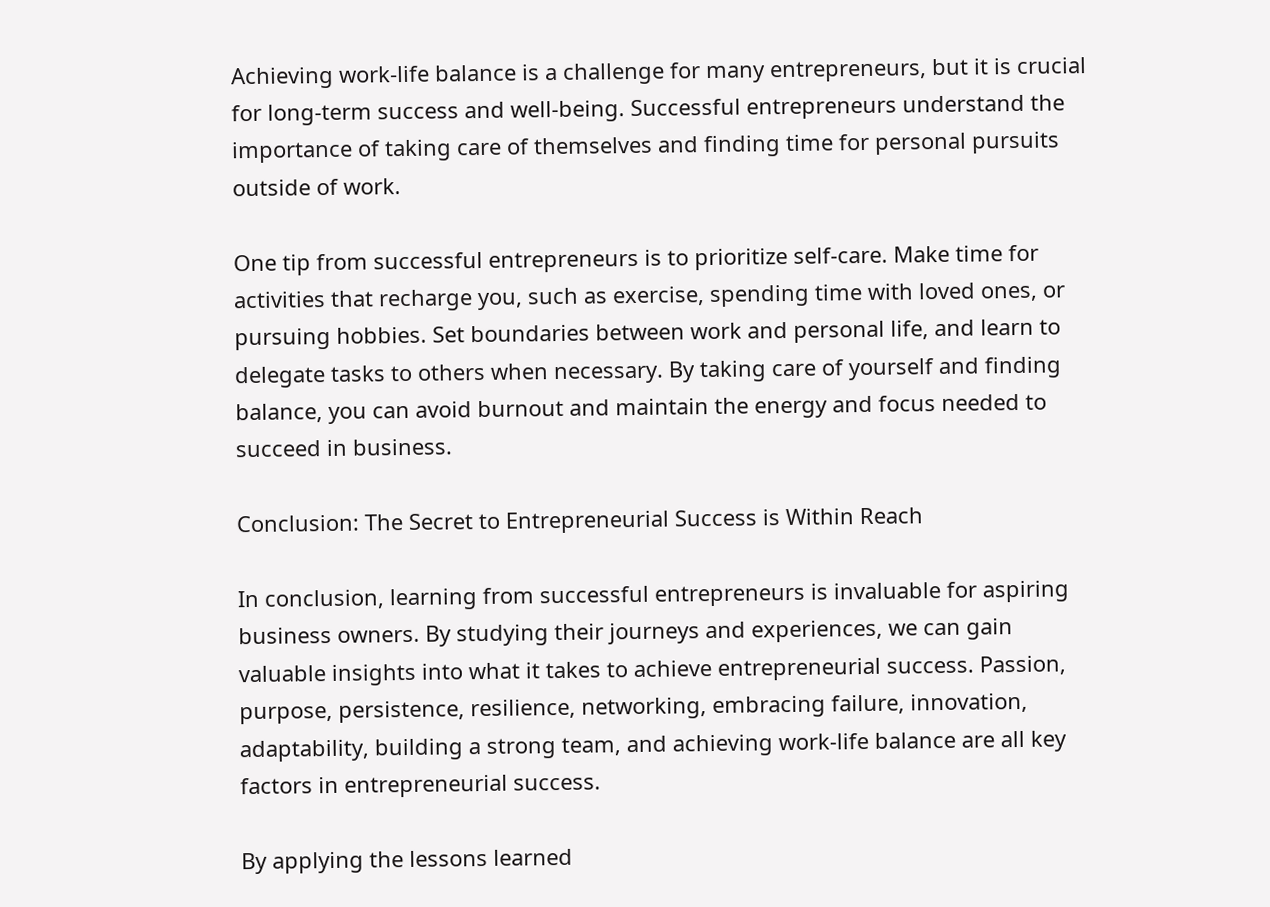Achieving work-life balance is a challenge for many entrepreneurs, but it is crucial for long-term success and well-being. Successful entrepreneurs understand the importance of taking care of themselves and finding time for personal pursuits outside of work.

One tip from successful entrepreneurs is to prioritize self-care. Make time for activities that recharge you, such as exercise, spending time with loved ones, or pursuing hobbies. Set boundaries between work and personal life, and learn to delegate tasks to others when necessary. By taking care of yourself and finding balance, you can avoid burnout and maintain the energy and focus needed to succeed in business.

Conclusion: The Secret to Entrepreneurial Success is Within Reach

In conclusion, learning from successful entrepreneurs is invaluable for aspiring business owners. By studying their journeys and experiences, we can gain valuable insights into what it takes to achieve entrepreneurial success. Passion, purpose, persistence, resilience, networking, embracing failure, innovation, adaptability, building a strong team, and achieving work-life balance are all key factors in entrepreneurial success.

By applying the lessons learned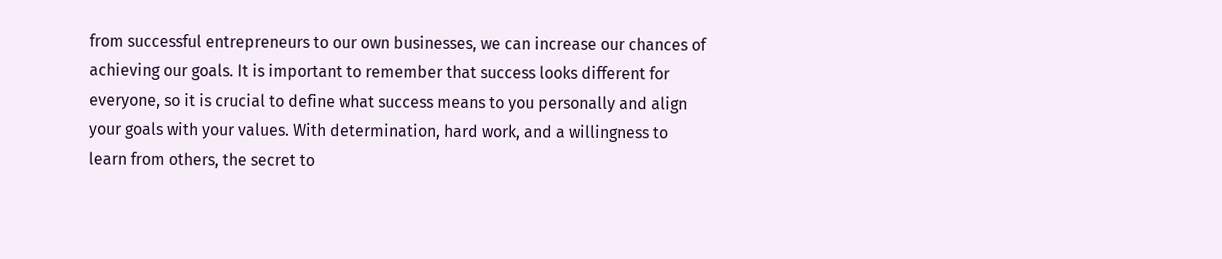from successful entrepreneurs to our own businesses, we can increase our chances of achieving our goals. It is important to remember that success looks different for everyone, so it is crucial to define what success means to you personally and align your goals with your values. With determination, hard work, and a willingness to learn from others, the secret to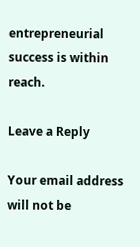entrepreneurial success is within reach.

Leave a Reply

Your email address will not be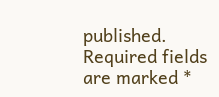published. Required fields are marked *